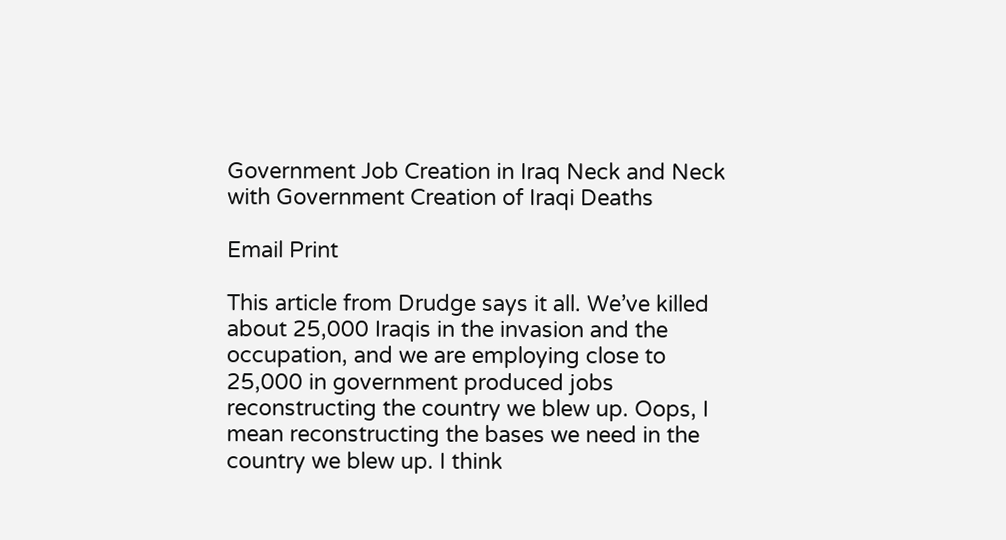Government Job Creation in Iraq Neck and Neck with Government Creation of Iraqi Deaths

Email Print

This article from Drudge says it all. We’ve killed about 25,000 Iraqis in the invasion and the occupation, and we are employing close to 25,000 in government produced jobs reconstructing the country we blew up. Oops, I mean reconstructing the bases we need in the country we blew up. I think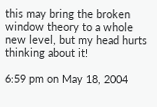this may bring the broken window theory to a whole new level, but my head hurts thinking about it!

6:59 pm on May 18, 2004